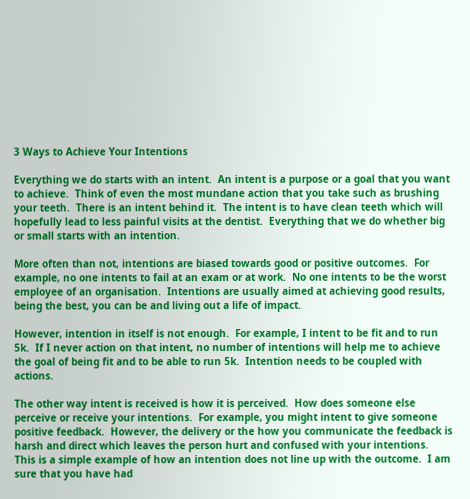3 Ways to Achieve Your Intentions

Everything we do starts with an intent.  An intent is a purpose or a goal that you want to achieve.  Think of even the most mundane action that you take such as brushing your teeth.  There is an intent behind it.  The intent is to have clean teeth which will hopefully lead to less painful visits at the dentist.  Everything that we do whether big or small starts with an intention.

More often than not, intentions are biased towards good or positive outcomes.  For example, no one intents to fail at an exam or at work.  No one intents to be the worst employee of an organisation.  Intentions are usually aimed at achieving good results, being the best, you can be and living out a life of impact.

However, intention in itself is not enough.  For example, I intent to be fit and to run 5k.  If I never action on that intent, no number of intentions will help me to achieve the goal of being fit and to be able to run 5k.  Intention needs to be coupled with actions.

The other way intent is received is how it is perceived.  How does someone else perceive or receive your intentions.  For example, you might intent to give someone positive feedback.  However, the delivery or the how you communicate the feedback is harsh and direct which leaves the person hurt and confused with your intentions.   This is a simple example of how an intention does not line up with the outcome.  I am sure that you have had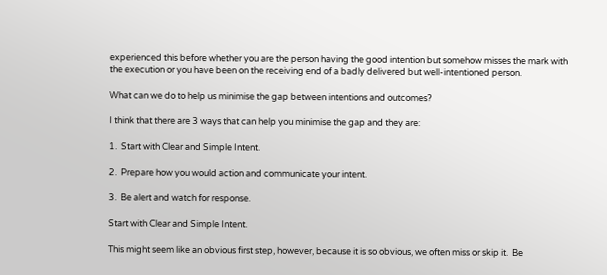experienced this before whether you are the person having the good intention but somehow misses the mark with the execution or you have been on the receiving end of a badly delivered but well-intentioned person.

What can we do to help us minimise the gap between intentions and outcomes?

I think that there are 3 ways that can help you minimise the gap and they are:

1.  Start with Clear and Simple Intent.

2.  Prepare how you would action and communicate your intent.

3.  Be alert and watch for response.

Start with Clear and Simple Intent.

This might seem like an obvious first step, however, because it is so obvious, we often miss or skip it.  Be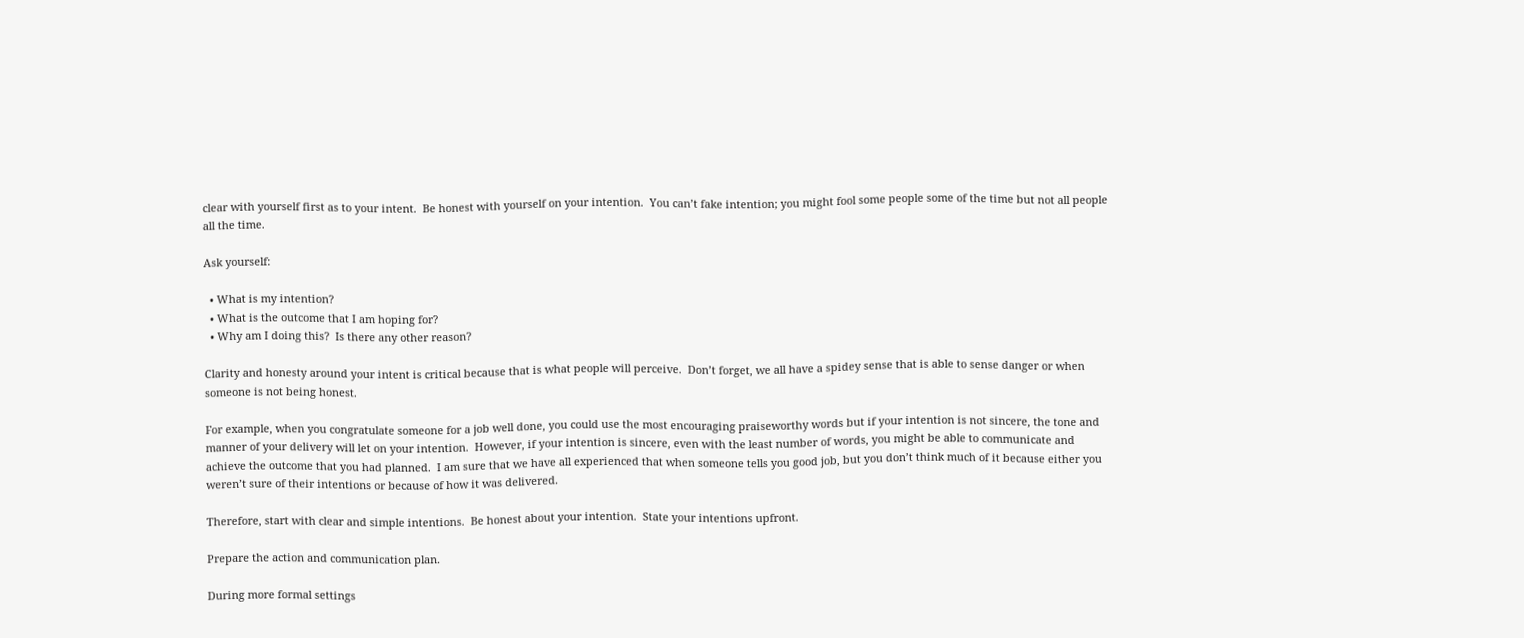clear with yourself first as to your intent.  Be honest with yourself on your intention.  You can’t fake intention; you might fool some people some of the time but not all people all the time.

Ask yourself:

  • What is my intention?
  • What is the outcome that I am hoping for?
  • Why am I doing this?  Is there any other reason?

Clarity and honesty around your intent is critical because that is what people will perceive.  Don’t forget, we all have a spidey sense that is able to sense danger or when someone is not being honest.

For example, when you congratulate someone for a job well done, you could use the most encouraging praiseworthy words but if your intention is not sincere, the tone and manner of your delivery will let on your intention.  However, if your intention is sincere, even with the least number of words, you might be able to communicate and achieve the outcome that you had planned.  I am sure that we have all experienced that when someone tells you good job, but you don’t think much of it because either you weren’t sure of their intentions or because of how it was delivered.

Therefore, start with clear and simple intentions.  Be honest about your intention.  State your intentions upfront.

Prepare the action and communication plan.

During more formal settings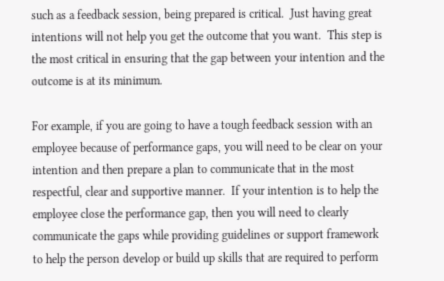such as a feedback session, being prepared is critical.  Just having great intentions will not help you get the outcome that you want.  This step is the most critical in ensuring that the gap between your intention and the outcome is at its minimum.

For example, if you are going to have a tough feedback session with an employee because of performance gaps, you will need to be clear on your intention and then prepare a plan to communicate that in the most respectful, clear and supportive manner.  If your intention is to help the employee close the performance gap, then you will need to clearly communicate the gaps while providing guidelines or support framework to help the person develop or build up skills that are required to perform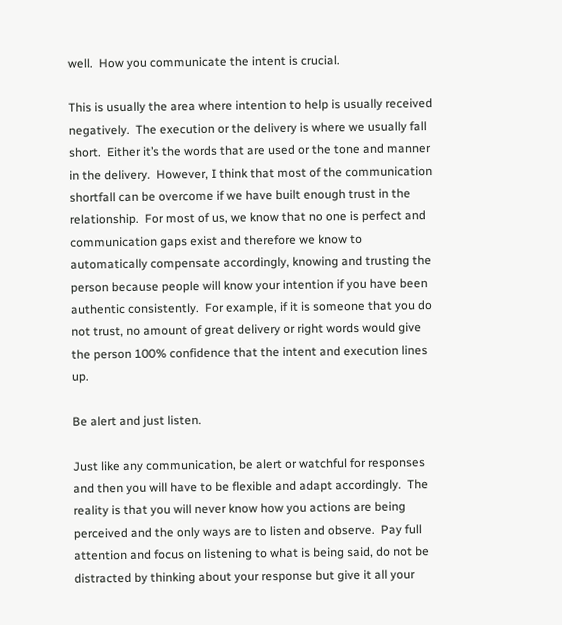well.  How you communicate the intent is crucial.

This is usually the area where intention to help is usually received negatively.  The execution or the delivery is where we usually fall short.  Either it’s the words that are used or the tone and manner in the delivery.  However, I think that most of the communication shortfall can be overcome if we have built enough trust in the relationship.  For most of us, we know that no one is perfect and communication gaps exist and therefore we know to automatically compensate accordingly, knowing and trusting the person because people will know your intention if you have been authentic consistently.  For example, if it is someone that you do not trust, no amount of great delivery or right words would give the person 100% confidence that the intent and execution lines up.

Be alert and just listen.

Just like any communication, be alert or watchful for responses and then you will have to be flexible and adapt accordingly.  The reality is that you will never know how you actions are being perceived and the only ways are to listen and observe.  Pay full attention and focus on listening to what is being said, do not be distracted by thinking about your response but give it all your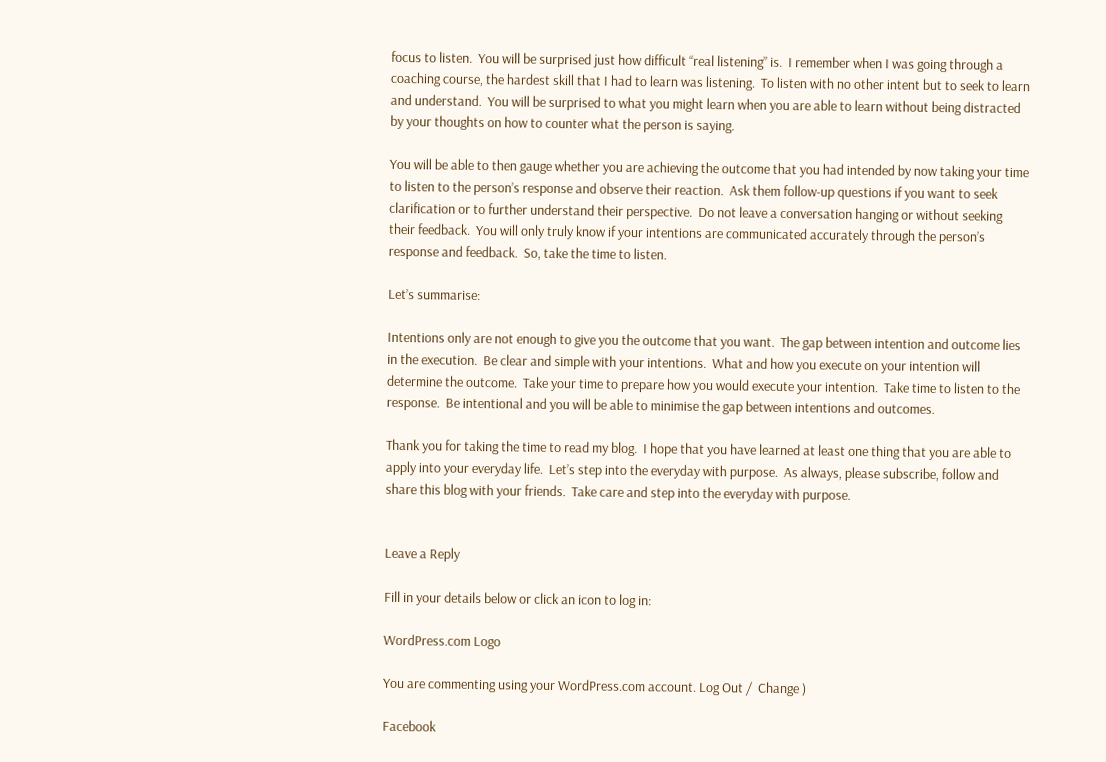focus to listen.  You will be surprised just how difficult “real listening” is.  I remember when I was going through a coaching course, the hardest skill that I had to learn was listening.  To listen with no other intent but to seek to learn and understand.  You will be surprised to what you might learn when you are able to learn without being distracted by your thoughts on how to counter what the person is saying.

You will be able to then gauge whether you are achieving the outcome that you had intended by now taking your time to listen to the person’s response and observe their reaction.  Ask them follow-up questions if you want to seek clarification or to further understand their perspective.  Do not leave a conversation hanging or without seeking their feedback.  You will only truly know if your intentions are communicated accurately through the person’s response and feedback.  So, take the time to listen.

Let’s summarise:

Intentions only are not enough to give you the outcome that you want.  The gap between intention and outcome lies in the execution.  Be clear and simple with your intentions.  What and how you execute on your intention will determine the outcome.  Take your time to prepare how you would execute your intention.  Take time to listen to the response.  Be intentional and you will be able to minimise the gap between intentions and outcomes.

Thank you for taking the time to read my blog.  I hope that you have learned at least one thing that you are able to apply into your everyday life.  Let’s step into the everyday with purpose.  As always, please subscribe, follow and share this blog with your friends.  Take care and step into the everyday with purpose.


Leave a Reply

Fill in your details below or click an icon to log in:

WordPress.com Logo

You are commenting using your WordPress.com account. Log Out /  Change )

Facebook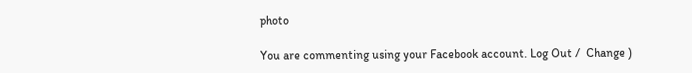photo

You are commenting using your Facebook account. Log Out /  Change )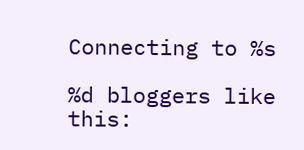Connecting to %s

%d bloggers like this: